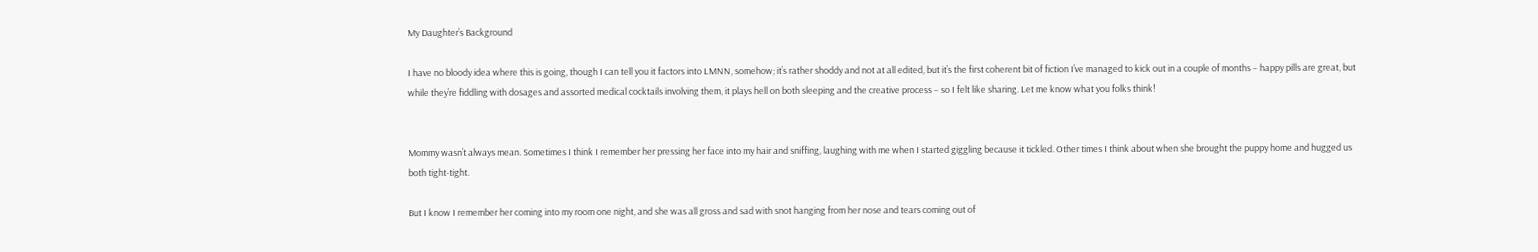My Daughter’s Background

I have no bloody idea where this is going, though I can tell you it factors into LMNN, somehow; it’s rather shoddy and not at all edited, but it’s the first coherent bit of fiction I’ve managed to kick out in a couple of months – happy pills are great, but while they’re fiddling with dosages and assorted medical cocktails involving them, it plays hell on both sleeping and the creative process – so I felt like sharing. Let me know what you folks think!


Mommy wasn’t always mean. Sometimes I think I remember her pressing her face into my hair and sniffing, laughing with me when I started giggling because it tickled. Other times I think about when she brought the puppy home and hugged us both tight-tight.

But I know I remember her coming into my room one night, and she was all gross and sad with snot hanging from her nose and tears coming out of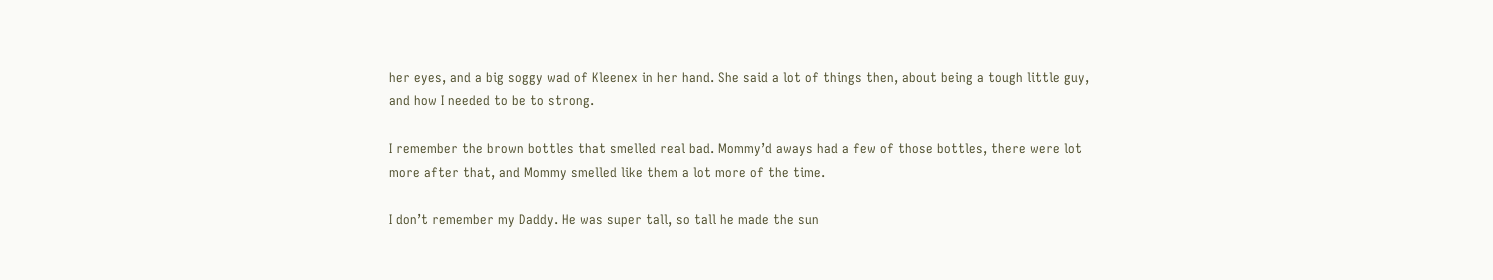her eyes, and a big soggy wad of Kleenex in her hand. She said a lot of things then, about being a tough little guy, and how I needed to be to strong.

I remember the brown bottles that smelled real bad. Mommy’d aways had a few of those bottles, there were lot more after that, and Mommy smelled like them a lot more of the time.

I don’t remember my Daddy. He was super tall, so tall he made the sun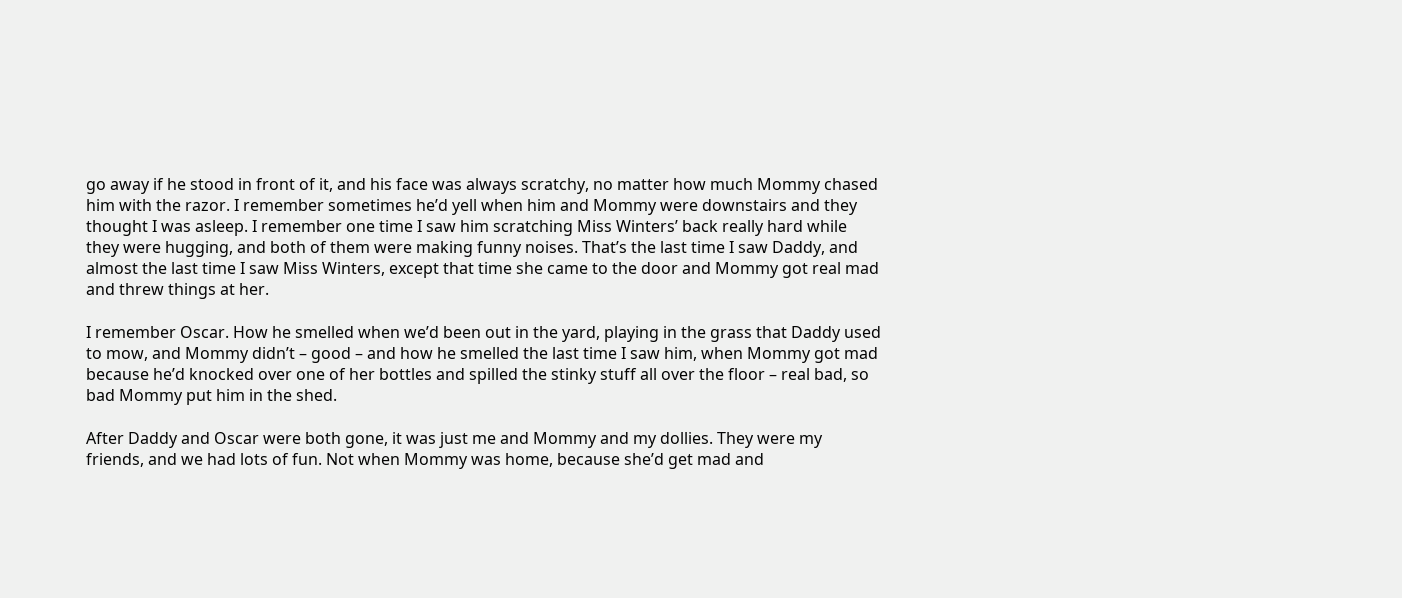go away if he stood in front of it, and his face was always scratchy, no matter how much Mommy chased him with the razor. I remember sometimes he’d yell when him and Mommy were downstairs and they thought I was asleep. I remember one time I saw him scratching Miss Winters’ back really hard while they were hugging, and both of them were making funny noises. That’s the last time I saw Daddy, and almost the last time I saw Miss Winters, except that time she came to the door and Mommy got real mad and threw things at her.

I remember Oscar. How he smelled when we’d been out in the yard, playing in the grass that Daddy used to mow, and Mommy didn’t – good – and how he smelled the last time I saw him, when Mommy got mad because he’d knocked over one of her bottles and spilled the stinky stuff all over the floor – real bad, so bad Mommy put him in the shed.

After Daddy and Oscar were both gone, it was just me and Mommy and my dollies. They were my friends, and we had lots of fun. Not when Mommy was home, because she’d get mad and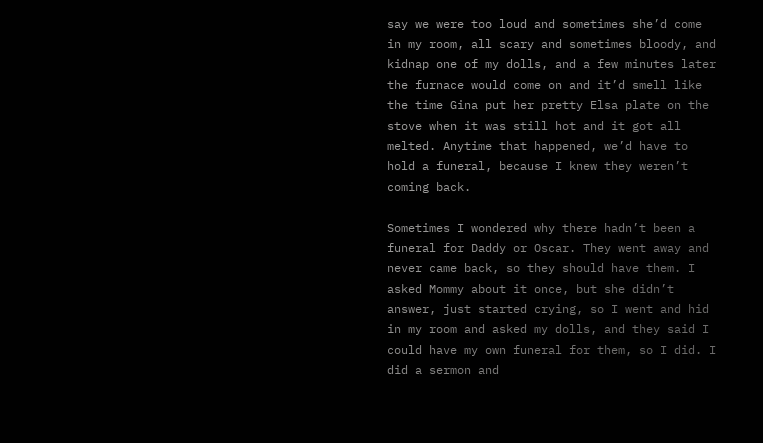say we were too loud and sometimes she’d come in my room, all scary and sometimes bloody, and kidnap one of my dolls, and a few minutes later the furnace would come on and it’d smell like the time Gina put her pretty Elsa plate on the stove when it was still hot and it got all melted. Anytime that happened, we’d have to hold a funeral, because I knew they weren’t coming back.

Sometimes I wondered why there hadn’t been a funeral for Daddy or Oscar. They went away and never came back, so they should have them. I asked Mommy about it once, but she didn’t answer, just started crying, so I went and hid in my room and asked my dolls, and they said I could have my own funeral for them, so I did. I did a sermon and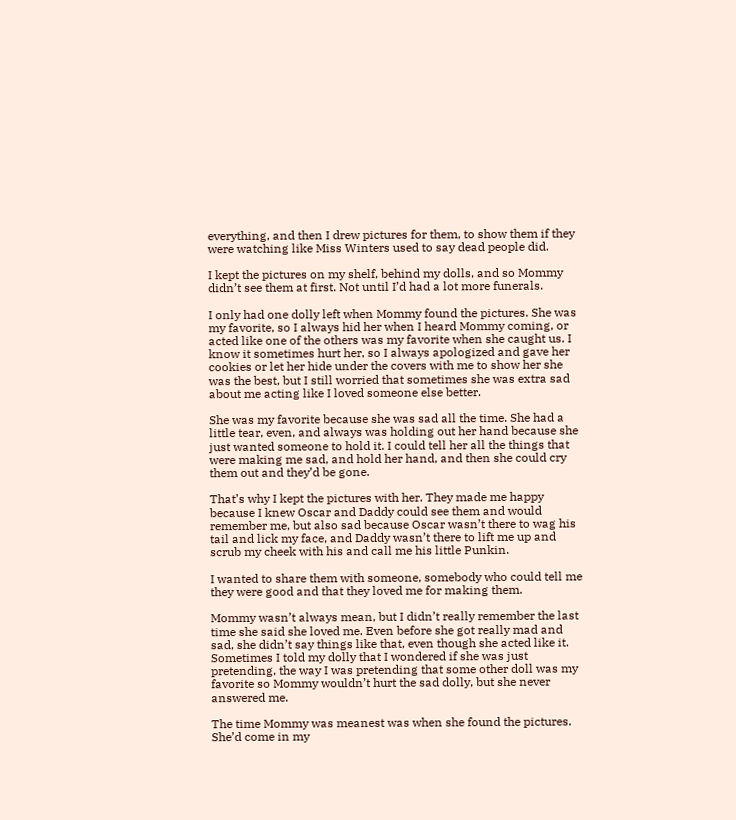everything, and then I drew pictures for them, to show them if they were watching like Miss Winters used to say dead people did.

I kept the pictures on my shelf, behind my dolls, and so Mommy didn’t see them at first. Not until I’d had a lot more funerals.

I only had one dolly left when Mommy found the pictures. She was my favorite, so I always hid her when I heard Mommy coming, or acted like one of the others was my favorite when she caught us. I know it sometimes hurt her, so I always apologized and gave her cookies or let her hide under the covers with me to show her she was the best, but I still worried that sometimes she was extra sad about me acting like I loved someone else better.

She was my favorite because she was sad all the time. She had a little tear, even, and always was holding out her hand because she just wanted someone to hold it. I could tell her all the things that were making me sad, and hold her hand, and then she could cry them out and they’d be gone.

That’s why I kept the pictures with her. They made me happy because I knew Oscar and Daddy could see them and would remember me, but also sad because Oscar wasn’t there to wag his tail and lick my face, and Daddy wasn’t there to lift me up and scrub my cheek with his and call me his little Punkin.

I wanted to share them with someone, somebody who could tell me they were good and that they loved me for making them.

Mommy wasn’t always mean, but I didn’t really remember the last time she said she loved me. Even before she got really mad and sad, she didn’t say things like that, even though she acted like it. Sometimes I told my dolly that I wondered if she was just pretending, the way I was pretending that some other doll was my favorite so Mommy wouldn’t hurt the sad dolly, but she never answered me.

The time Mommy was meanest was when she found the pictures. She’d come in my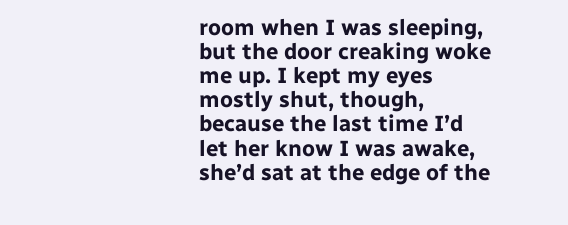room when I was sleeping, but the door creaking woke me up. I kept my eyes mostly shut, though, because the last time I’d let her know I was awake, she’d sat at the edge of the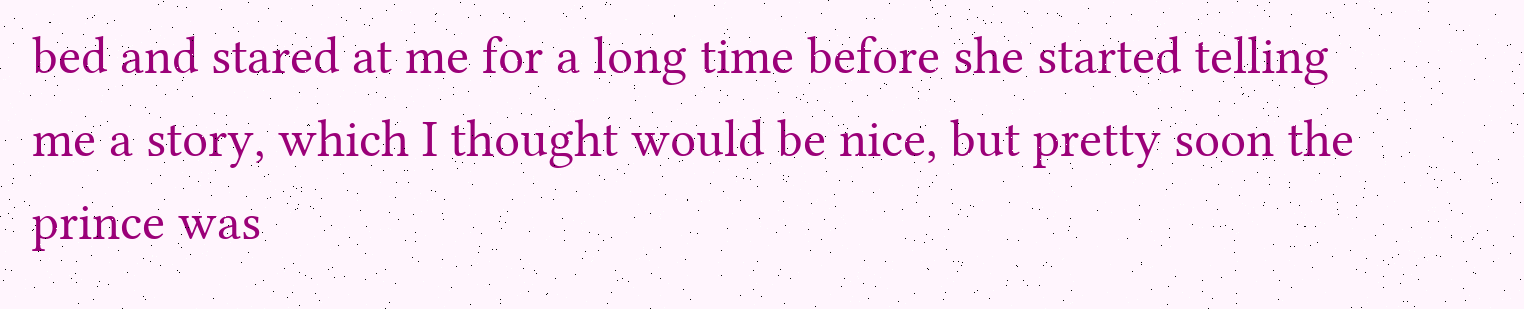bed and stared at me for a long time before she started telling me a story, which I thought would be nice, but pretty soon the prince was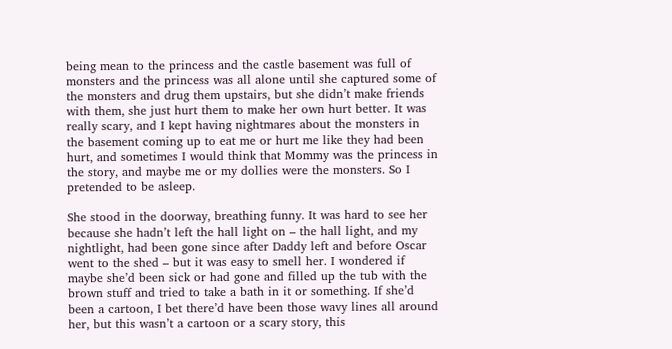being mean to the princess and the castle basement was full of monsters and the princess was all alone until she captured some of the monsters and drug them upstairs, but she didn’t make friends with them, she just hurt them to make her own hurt better. It was really scary, and I kept having nightmares about the monsters in the basement coming up to eat me or hurt me like they had been hurt, and sometimes I would think that Mommy was the princess in the story, and maybe me or my dollies were the monsters. So I pretended to be asleep.

She stood in the doorway, breathing funny. It was hard to see her because she hadn’t left the hall light on – the hall light, and my nightlight, had been gone since after Daddy left and before Oscar went to the shed – but it was easy to smell her. I wondered if maybe she’d been sick or had gone and filled up the tub with the brown stuff and tried to take a bath in it or something. If she’d been a cartoon, I bet there’d have been those wavy lines all around her, but this wasn’t a cartoon or a scary story, this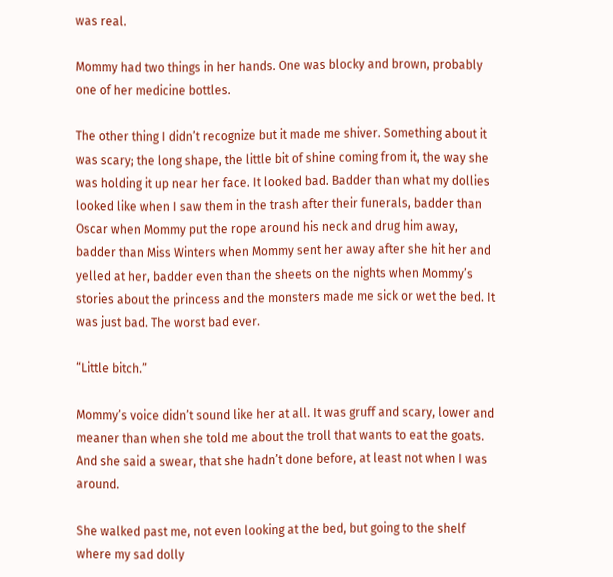was real.

Mommy had two things in her hands. One was blocky and brown, probably one of her medicine bottles.

The other thing I didn’t recognize but it made me shiver. Something about it was scary; the long shape, the little bit of shine coming from it, the way she was holding it up near her face. It looked bad. Badder than what my dollies looked like when I saw them in the trash after their funerals, badder than Oscar when Mommy put the rope around his neck and drug him away, badder than Miss Winters when Mommy sent her away after she hit her and yelled at her, badder even than the sheets on the nights when Mommy’s stories about the princess and the monsters made me sick or wet the bed. It was just bad. The worst bad ever.

“Little bitch.”

Mommy’s voice didn’t sound like her at all. It was gruff and scary, lower and meaner than when she told me about the troll that wants to eat the goats. And she said a swear, that she hadn’t done before, at least not when I was around.

She walked past me, not even looking at the bed, but going to the shelf where my sad dolly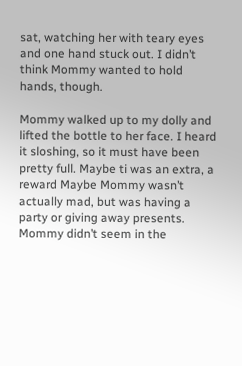sat, watching her with teary eyes and one hand stuck out. I didn’t think Mommy wanted to hold hands, though.

Mommy walked up to my dolly and lifted the bottle to her face. I heard it sloshing, so it must have been pretty full. Maybe ti was an extra, a reward Maybe Mommy wasn’t actually mad, but was having a party or giving away presents. Mommy didn’t seem in the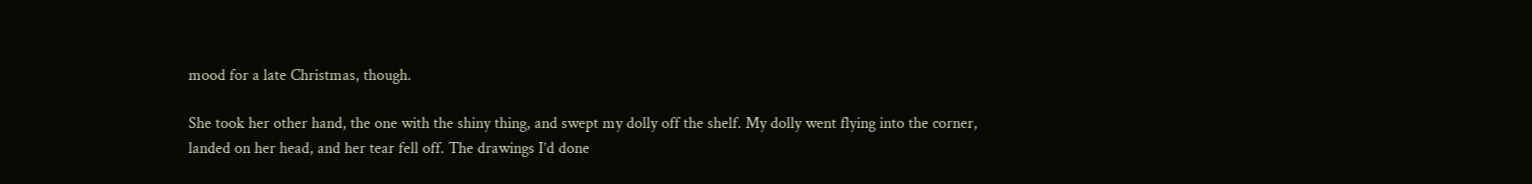mood for a late Christmas, though.

She took her other hand, the one with the shiny thing, and swept my dolly off the shelf. My dolly went flying into the corner, landed on her head, and her tear fell off. The drawings I’d done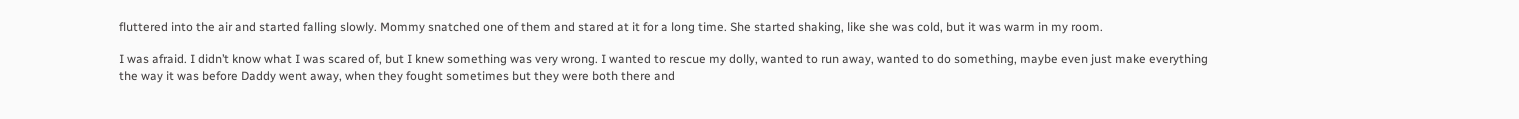fluttered into the air and started falling slowly. Mommy snatched one of them and stared at it for a long time. She started shaking, like she was cold, but it was warm in my room.

I was afraid. I didn’t know what I was scared of, but I knew something was very wrong. I wanted to rescue my dolly, wanted to run away, wanted to do something, maybe even just make everything the way it was before Daddy went away, when they fought sometimes but they were both there and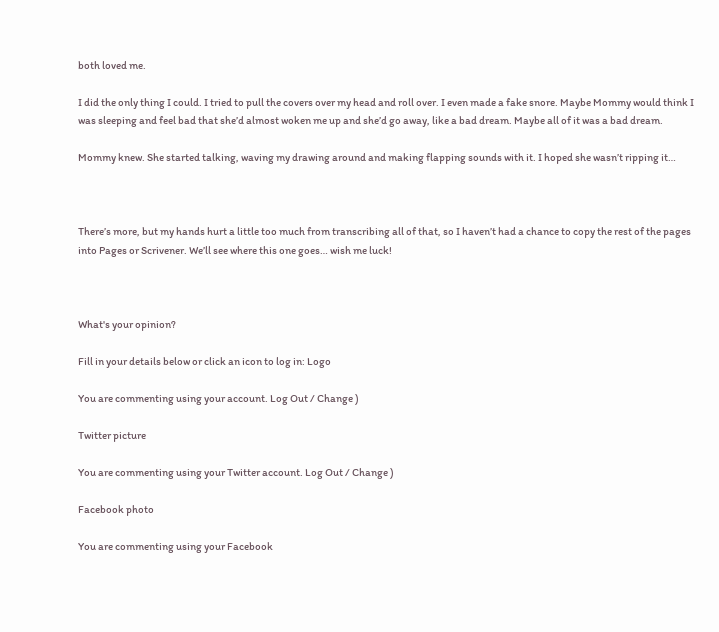both loved me.

I did the only thing I could. I tried to pull the covers over my head and roll over. I even made a fake snore. Maybe Mommy would think I was sleeping and feel bad that she’d almost woken me up and she’d go away, like a bad dream. Maybe all of it was a bad dream.

Mommy knew. She started talking, waving my drawing around and making flapping sounds with it. I hoped she wasn’t ripping it…



There’s more, but my hands hurt a little too much from transcribing all of that, so I haven’t had a chance to copy the rest of the pages into Pages or Scrivener. We’ll see where this one goes… wish me luck!



What's your opinion?

Fill in your details below or click an icon to log in: Logo

You are commenting using your account. Log Out / Change )

Twitter picture

You are commenting using your Twitter account. Log Out / Change )

Facebook photo

You are commenting using your Facebook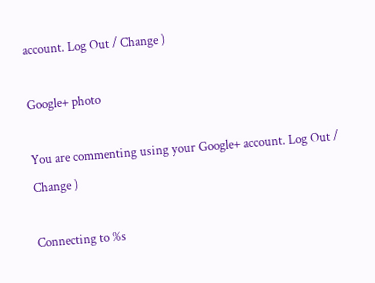account. Log Out / Change )

Google+ photo

You are commenting using your Google+ account. Log Out / Change )

Connecting to %s